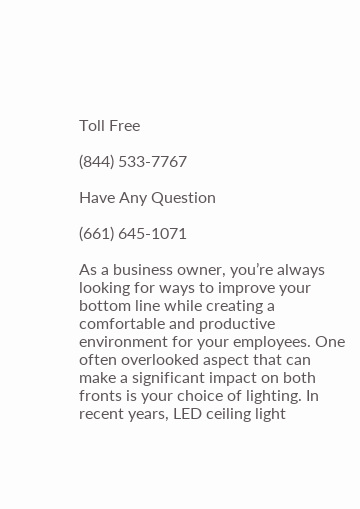Toll Free

(844) 533-7767

Have Any Question

(661) 645-1071

As a business owner, you’re always looking for ways to improve your bottom line while creating a comfortable and productive environment for your employees. One often overlooked aspect that can make a significant impact on both fronts is your choice of lighting. In recent years, LED ceiling light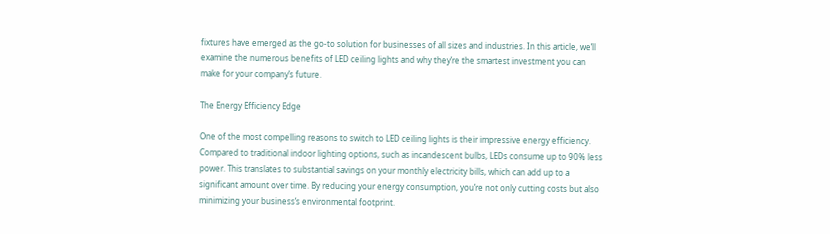fixtures have emerged as the go-to solution for businesses of all sizes and industries. In this article, we’ll examine the numerous benefits of LED ceiling lights and why they’re the smartest investment you can make for your company’s future.

The Energy Efficiency Edge

One of the most compelling reasons to switch to LED ceiling lights is their impressive energy efficiency. Compared to traditional indoor lighting options, such as incandescent bulbs, LEDs consume up to 90% less power. This translates to substantial savings on your monthly electricity bills, which can add up to a significant amount over time. By reducing your energy consumption, you’re not only cutting costs but also minimizing your business’s environmental footprint.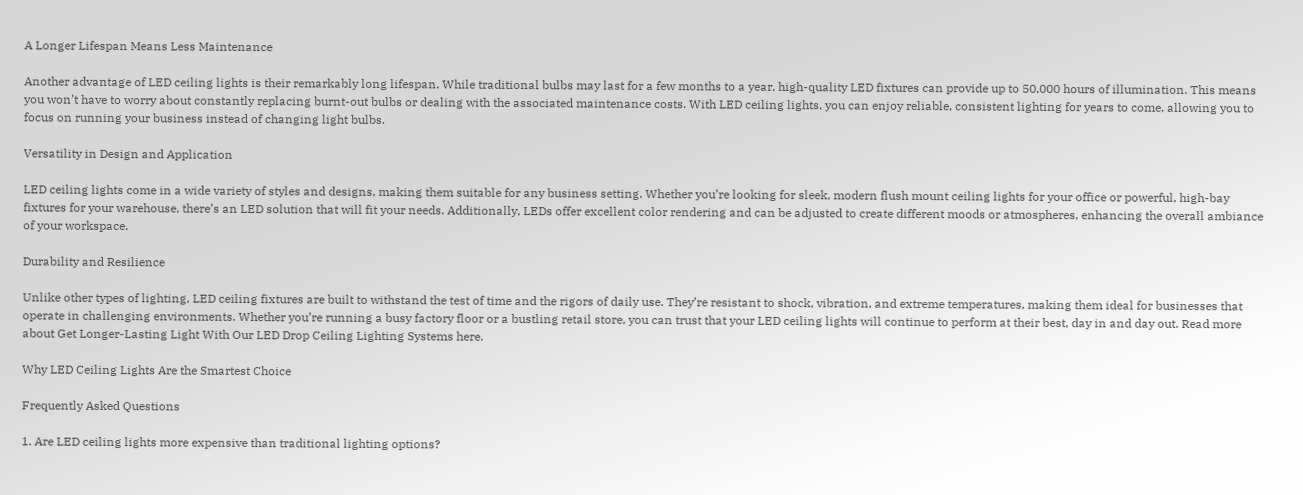A Longer Lifespan Means Less Maintenance

Another advantage of LED ceiling lights is their remarkably long lifespan. While traditional bulbs may last for a few months to a year, high-quality LED fixtures can provide up to 50,000 hours of illumination. This means you won’t have to worry about constantly replacing burnt-out bulbs or dealing with the associated maintenance costs. With LED ceiling lights, you can enjoy reliable, consistent lighting for years to come, allowing you to focus on running your business instead of changing light bulbs.

Versatility in Design and Application

LED ceiling lights come in a wide variety of styles and designs, making them suitable for any business setting. Whether you’re looking for sleek, modern flush mount ceiling lights for your office or powerful, high-bay fixtures for your warehouse, there’s an LED solution that will fit your needs. Additionally, LEDs offer excellent color rendering and can be adjusted to create different moods or atmospheres, enhancing the overall ambiance of your workspace.

Durability and Resilience

Unlike other types of lighting, LED ceiling fixtures are built to withstand the test of time and the rigors of daily use. They’re resistant to shock, vibration, and extreme temperatures, making them ideal for businesses that operate in challenging environments. Whether you’re running a busy factory floor or a bustling retail store, you can trust that your LED ceiling lights will continue to perform at their best, day in and day out. Read more about Get Longer-Lasting Light With Our LED Drop Ceiling Lighting Systems here.

Why LED Ceiling Lights Are the Smartest Choice

Frequently Asked Questions

1. Are LED ceiling lights more expensive than traditional lighting options?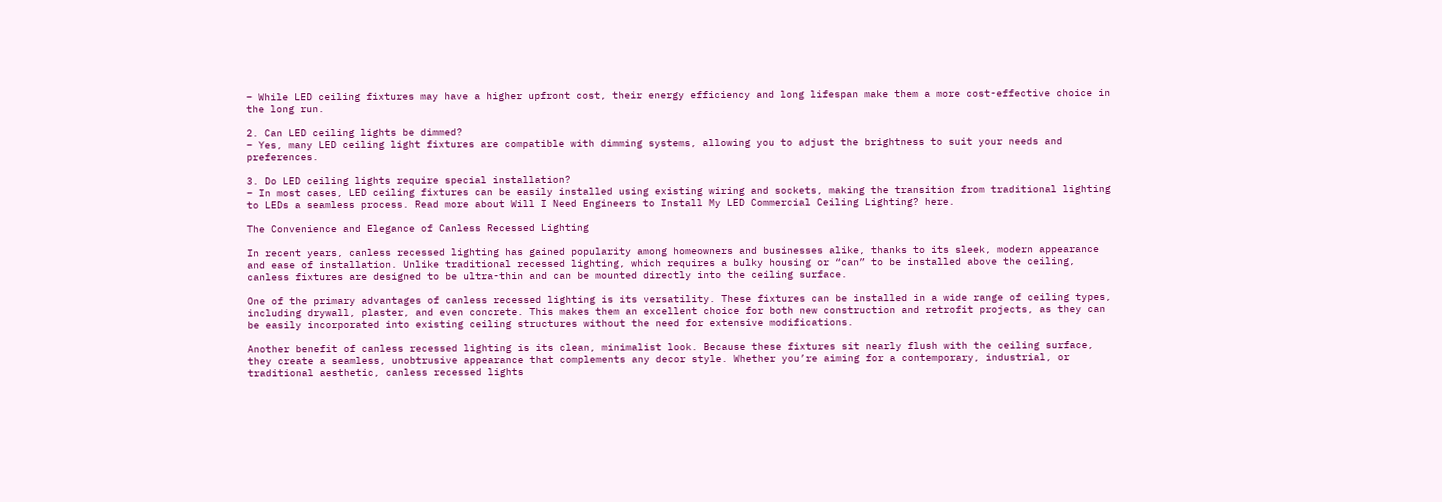– While LED ceiling fixtures may have a higher upfront cost, their energy efficiency and long lifespan make them a more cost-effective choice in the long run.

2. Can LED ceiling lights be dimmed?
– Yes, many LED ceiling light fixtures are compatible with dimming systems, allowing you to adjust the brightness to suit your needs and preferences.

3. Do LED ceiling lights require special installation?
– In most cases, LED ceiling fixtures can be easily installed using existing wiring and sockets, making the transition from traditional lighting to LEDs a seamless process. Read more about Will I Need Engineers to Install My LED Commercial Ceiling Lighting? here.

The Convenience and Elegance of Canless Recessed Lighting

In recent years, canless recessed lighting has gained popularity among homeowners and businesses alike, thanks to its sleek, modern appearance and ease of installation. Unlike traditional recessed lighting, which requires a bulky housing or “can” to be installed above the ceiling, canless fixtures are designed to be ultra-thin and can be mounted directly into the ceiling surface.

One of the primary advantages of canless recessed lighting is its versatility. These fixtures can be installed in a wide range of ceiling types, including drywall, plaster, and even concrete. This makes them an excellent choice for both new construction and retrofit projects, as they can be easily incorporated into existing ceiling structures without the need for extensive modifications.

Another benefit of canless recessed lighting is its clean, minimalist look. Because these fixtures sit nearly flush with the ceiling surface, they create a seamless, unobtrusive appearance that complements any decor style. Whether you’re aiming for a contemporary, industrial, or traditional aesthetic, canless recessed lights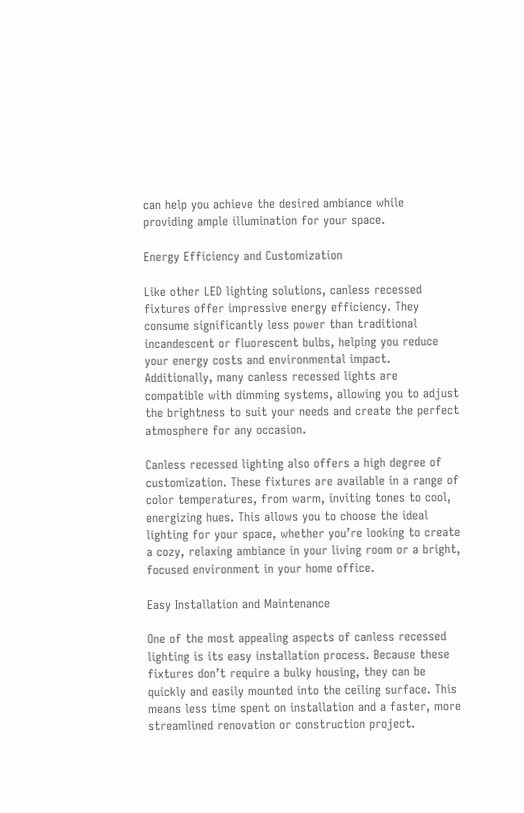can help you achieve the desired ambiance while providing ample illumination for your space.

Energy Efficiency and Customization

Like other LED lighting solutions, canless recessed fixtures offer impressive energy efficiency. They consume significantly less power than traditional incandescent or fluorescent bulbs, helping you reduce your energy costs and environmental impact. Additionally, many canless recessed lights are compatible with dimming systems, allowing you to adjust the brightness to suit your needs and create the perfect atmosphere for any occasion.

Canless recessed lighting also offers a high degree of customization. These fixtures are available in a range of color temperatures, from warm, inviting tones to cool, energizing hues. This allows you to choose the ideal lighting for your space, whether you’re looking to create a cozy, relaxing ambiance in your living room or a bright, focused environment in your home office.

Easy Installation and Maintenance

One of the most appealing aspects of canless recessed lighting is its easy installation process. Because these fixtures don’t require a bulky housing, they can be quickly and easily mounted into the ceiling surface. This means less time spent on installation and a faster, more streamlined renovation or construction project.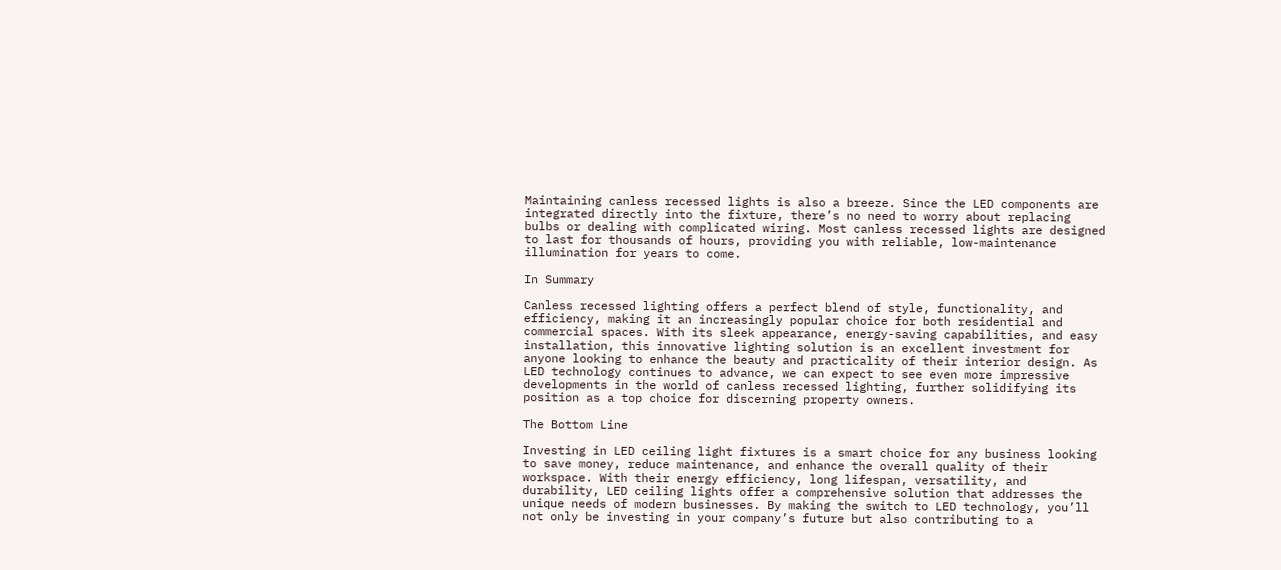Maintaining canless recessed lights is also a breeze. Since the LED components are integrated directly into the fixture, there’s no need to worry about replacing bulbs or dealing with complicated wiring. Most canless recessed lights are designed to last for thousands of hours, providing you with reliable, low-maintenance illumination for years to come.

In Summary

Canless recessed lighting offers a perfect blend of style, functionality, and efficiency, making it an increasingly popular choice for both residential and commercial spaces. With its sleek appearance, energy-saving capabilities, and easy installation, this innovative lighting solution is an excellent investment for anyone looking to enhance the beauty and practicality of their interior design. As LED technology continues to advance, we can expect to see even more impressive developments in the world of canless recessed lighting, further solidifying its position as a top choice for discerning property owners.

The Bottom Line

Investing in LED ceiling light fixtures is a smart choice for any business looking to save money, reduce maintenance, and enhance the overall quality of their workspace. With their energy efficiency, long lifespan, versatility, and durability, LED ceiling lights offer a comprehensive solution that addresses the unique needs of modern businesses. By making the switch to LED technology, you’ll not only be investing in your company’s future but also contributing to a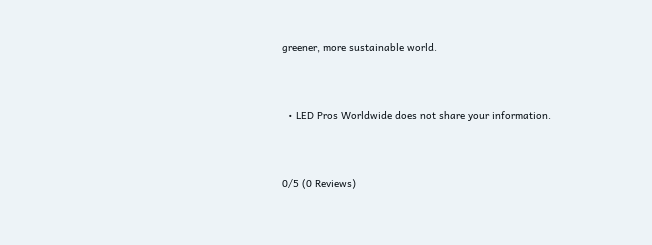greener, more sustainable world.



  • LED Pros Worldwide does not share your information.



0/5 (0 Reviews)